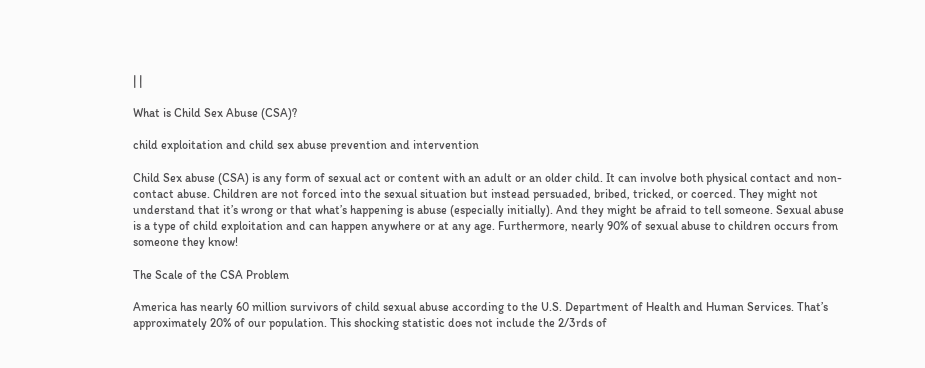| |

What is Child Sex Abuse (CSA)?

child exploitation and child sex abuse prevention and intervention

Child Sex abuse (CSA) is any form of sexual act or content with an adult or an older child. It can involve both physical contact and non-contact abuse. Children are not forced into the sexual situation but instead persuaded, bribed, tricked, or coerced. They might not understand that it’s wrong or that what’s happening is abuse (especially initially). And they might be afraid to tell someone. Sexual abuse is a type of child exploitation and can happen anywhere or at any age. Furthermore, nearly 90% of sexual abuse to children occurs from someone they know!

The Scale of the CSA Problem

America has nearly 60 million survivors of child sexual abuse according to the U.S. Department of Health and Human Services. That’s approximately 20% of our population. This shocking statistic does not include the 2/3rds of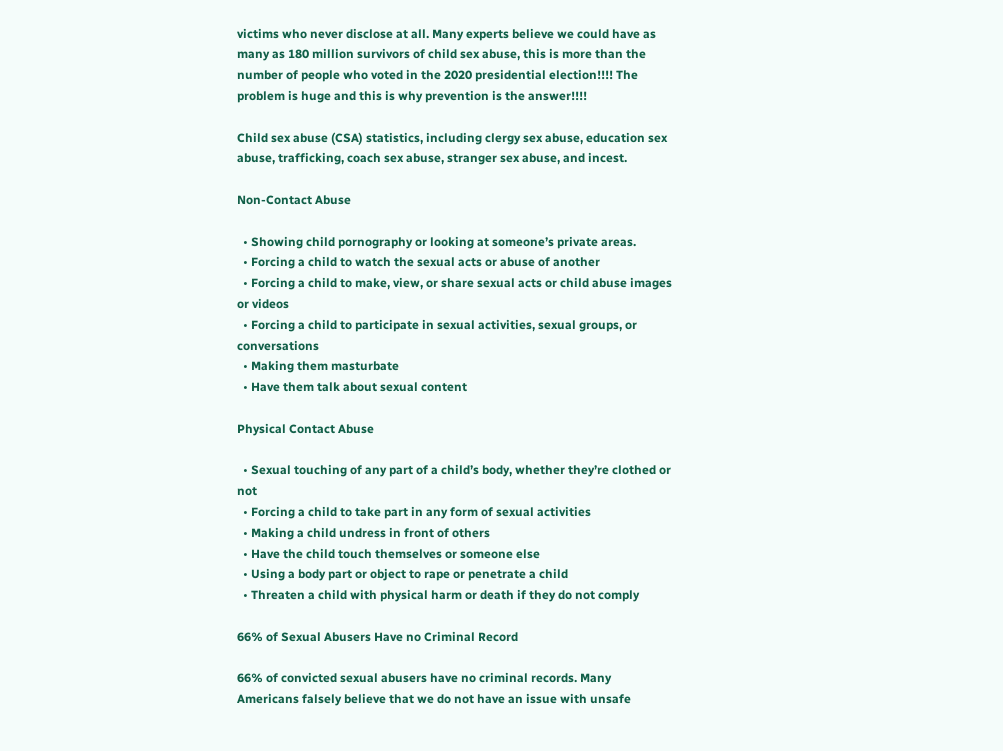victims who never disclose at all. Many experts believe we could have as many as 180 million survivors of child sex abuse, this is more than the number of people who voted in the 2020 presidential election!!!! The problem is huge and this is why prevention is the answer!!!!

Child sex abuse (CSA) statistics, including clergy sex abuse, education sex abuse, trafficking, coach sex abuse, stranger sex abuse, and incest.

Non-Contact Abuse

  • Showing child pornography or looking at someone’s private areas.
  • Forcing a child to watch the sexual acts or abuse of another
  • Forcing a child to make, view, or share sexual acts or child abuse images or videos
  • Forcing a child to participate in sexual activities, sexual groups, or conversations
  • Making them masturbate
  • Have them talk about sexual content

Physical Contact Abuse

  • Sexual touching of any part of a child’s body, whether they’re clothed or not
  • Forcing a child to take part in any form of sexual activities
  • Making a child undress in front of others
  • Have the child touch themselves or someone else
  • Using a body part or object to rape or penetrate a child
  • Threaten a child with physical harm or death if they do not comply

66% of Sexual Abusers Have no Criminal Record

66% of convicted sexual abusers have no criminal records. Many Americans falsely believe that we do not have an issue with unsafe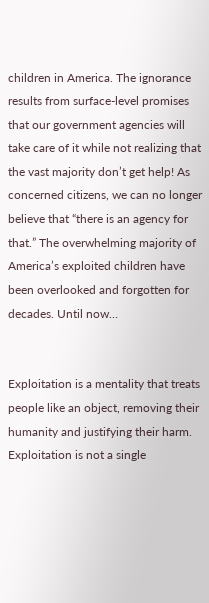children in America. The ignorance results from surface-level promises that our government agencies will take care of it while not realizing that the vast majority don’t get help! As concerned citizens, we can no longer believe that “there is an agency for that.” The overwhelming majority of America’s exploited children have been overlooked and forgotten for decades. Until now…


Exploitation is a mentality that treats people like an object, removing their humanity and justifying their harm.
Exploitation is not a single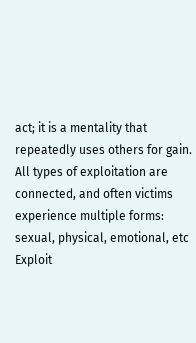act; it is a mentality that repeatedly uses others for gain.
All types of exploitation are connected, and often victims experience multiple forms: sexual, physical, emotional, etc
Exploit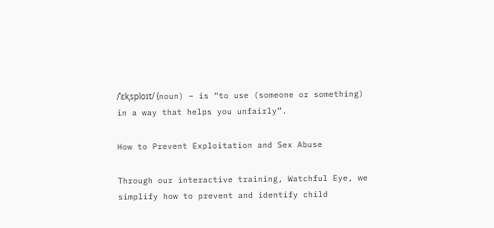/ˈɛkˌsploɪt/ (noun) – is “to use (someone or something) in a way that helps you unfairly”.

How to Prevent Exploitation and Sex Abuse

Through our interactive training, Watchful Eye, we simplify how to prevent and identify child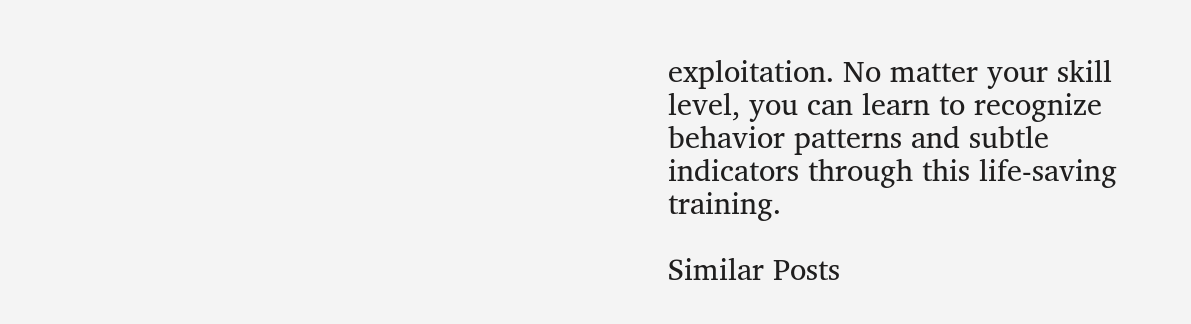exploitation. No matter your skill level, you can learn to recognize behavior patterns and subtle indicators through this life-saving training.

Similar Posts